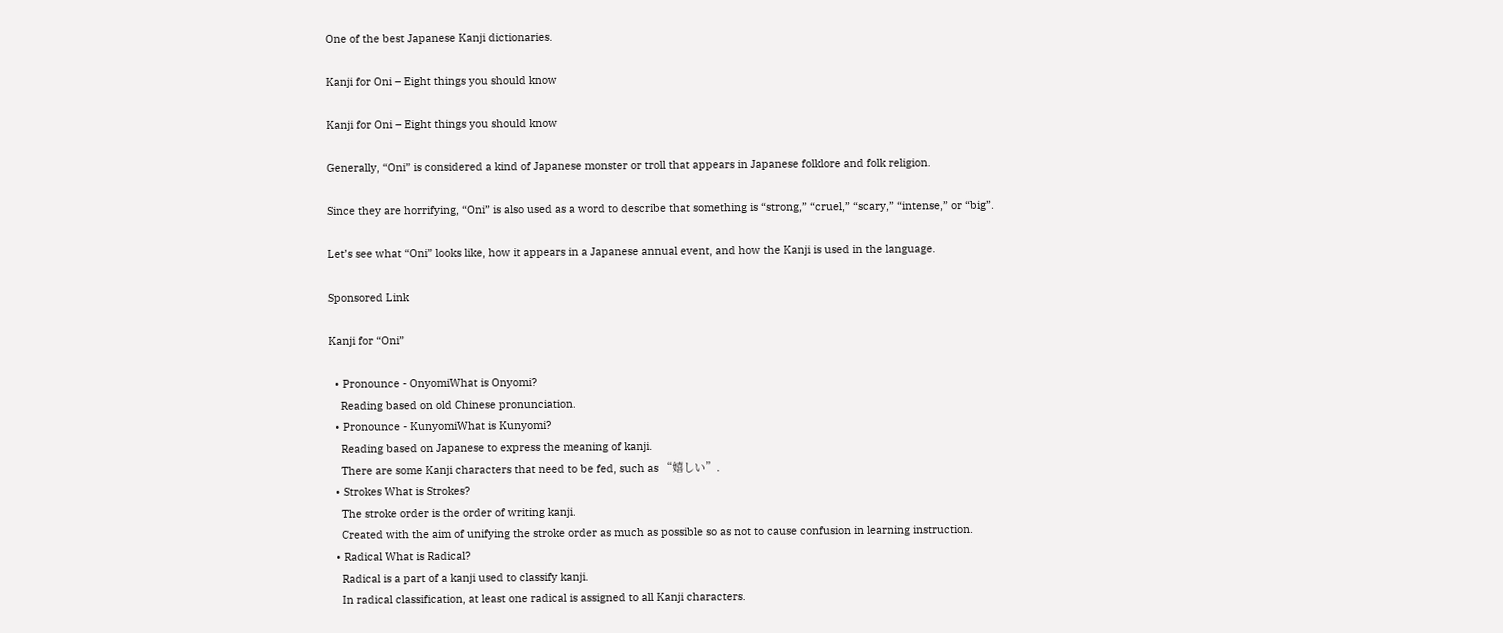One of the best Japanese Kanji dictionaries.

Kanji for Oni – Eight things you should know

Kanji for Oni – Eight things you should know

Generally, “Oni” is considered a kind of Japanese monster or troll that appears in Japanese folklore and folk religion.

Since they are horrifying, “Oni” is also used as a word to describe that something is “strong,” “cruel,” “scary,” “intense,” or “big”.

Let’s see what “Oni” looks like, how it appears in a Japanese annual event, and how the Kanji is used in the language.

Sponsored Link

Kanji for “Oni”

  • Pronounce - OnyomiWhat is Onyomi?
    Reading based on old Chinese pronunciation.
  • Pronounce - KunyomiWhat is Kunyomi?
    Reading based on Japanese to express the meaning of kanji.
    There are some Kanji characters that need to be fed, such as “嬉しい”.
  • Strokes What is Strokes?
    The stroke order is the order of writing kanji.
    Created with the aim of unifying the stroke order as much as possible so as not to cause confusion in learning instruction.
  • Radical What is Radical?
    Radical is a part of a kanji used to classify kanji.
    In radical classification, at least one radical is assigned to all Kanji characters.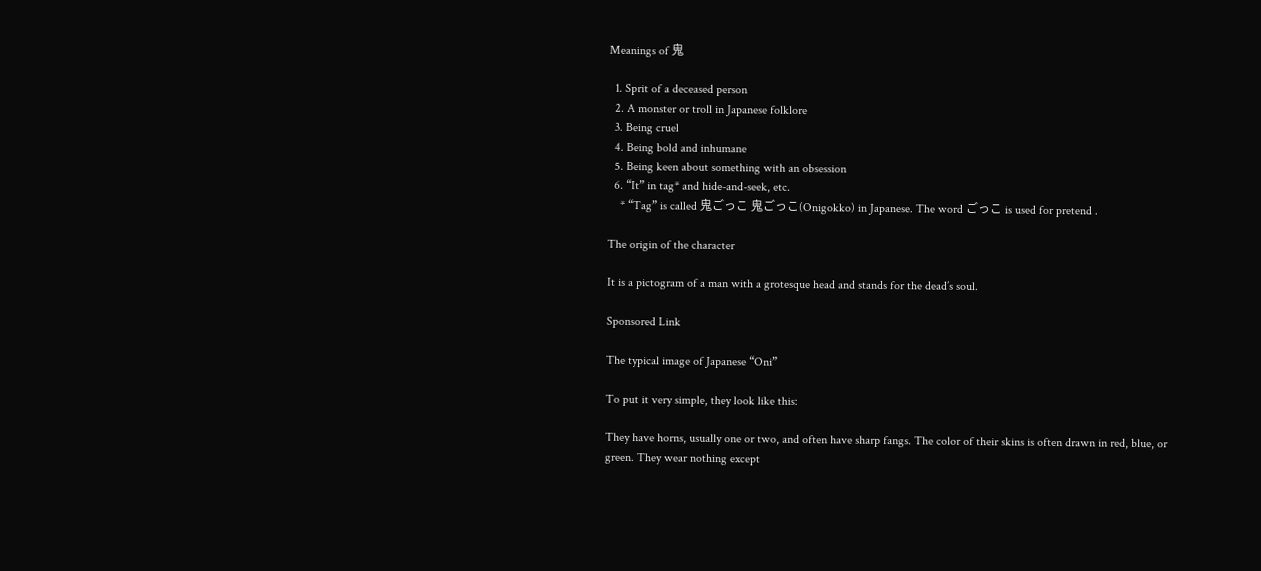Meanings of 鬼

  1. Sprit of a deceased person
  2. A monster or troll in Japanese folklore
  3. Being cruel
  4. Being bold and inhumane
  5. Being keen about something with an obsession
  6. “It” in tag* and hide-and-seek, etc.
    * “Tag” is called 鬼ごっこ 鬼ごっこ(Onigokko) in Japanese. The word ごっこ is used for pretend .

The origin of the character

It is a pictogram of a man with a grotesque head and stands for the dead’s soul.

Sponsored Link

The typical image of Japanese “Oni”

To put it very simple, they look like this:

They have horns, usually one or two, and often have sharp fangs. The color of their skins is often drawn in red, blue, or green. They wear nothing except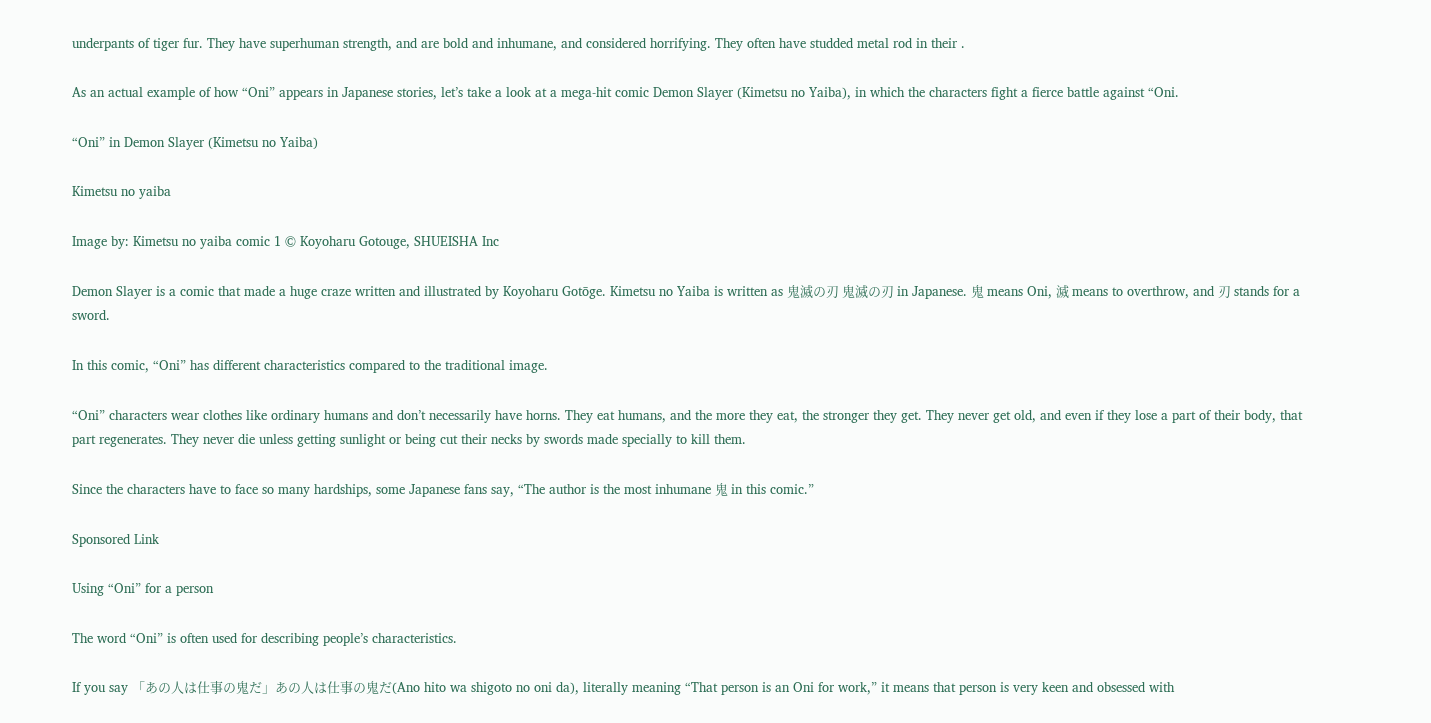underpants of tiger fur. They have superhuman strength, and are bold and inhumane, and considered horrifying. They often have studded metal rod in their .

As an actual example of how “Oni” appears in Japanese stories, let’s take a look at a mega-hit comic Demon Slayer (Kimetsu no Yaiba), in which the characters fight a fierce battle against “Oni.

“Oni” in Demon Slayer (Kimetsu no Yaiba)

Kimetsu no yaiba

Image by: Kimetsu no yaiba comic 1 © Koyoharu Gotouge, SHUEISHA Inc

Demon Slayer is a comic that made a huge craze written and illustrated by Koyoharu Gotōge. Kimetsu no Yaiba is written as 鬼滅の刃 鬼滅の刃 in Japanese. 鬼 means Oni, 滅 means to overthrow, and 刃 stands for a sword.

In this comic, “Oni” has different characteristics compared to the traditional image.

“Oni” characters wear clothes like ordinary humans and don’t necessarily have horns. They eat humans, and the more they eat, the stronger they get. They never get old, and even if they lose a part of their body, that part regenerates. They never die unless getting sunlight or being cut their necks by swords made specially to kill them.

Since the characters have to face so many hardships, some Japanese fans say, “The author is the most inhumane 鬼 in this comic.”

Sponsored Link

Using “Oni” for a person

The word “Oni” is often used for describing people’s characteristics.

If you say 「あの人は仕事の鬼だ」あの人は仕事の鬼だ(Ano hito wa shigoto no oni da), literally meaning “That person is an Oni for work,” it means that person is very keen and obsessed with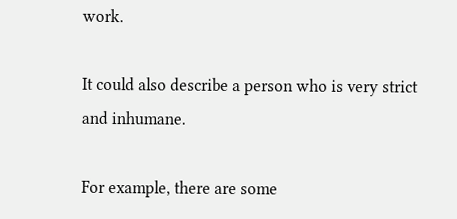work.

It could also describe a person who is very strict and inhumane.

For example, there are some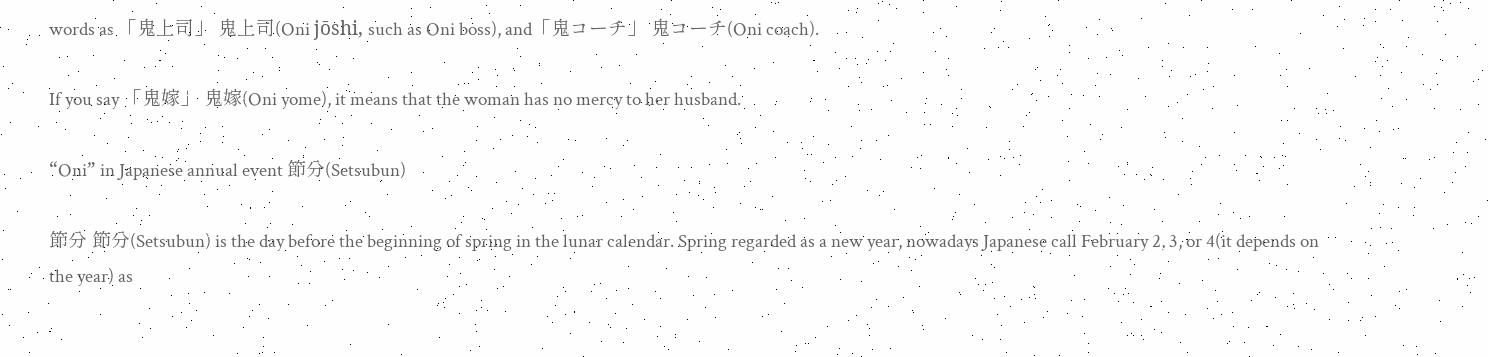words as 「鬼上司」 鬼上司(Oni jōshi, such as Oni boss), and「鬼コーチ」 鬼コーチ(Oni coach).

If you say 「鬼嫁」 鬼嫁(Oni yome), it means that the woman has no mercy to her husband.

“Oni” in Japanese annual event 節分(Setsubun)

節分 節分(Setsubun) is the day before the beginning of spring in the lunar calendar. Spring regarded as a new year, nowadays Japanese call February 2, 3, or 4(it depends on the year) as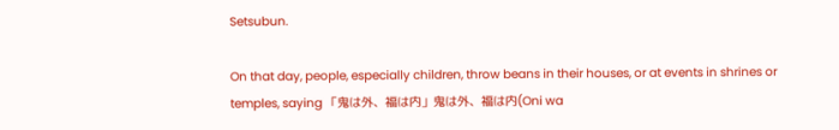Setsubun.

On that day, people, especially children, throw beans in their houses, or at events in shrines or temples, saying 「鬼は外、福は内」鬼は外、福は内(Oni wa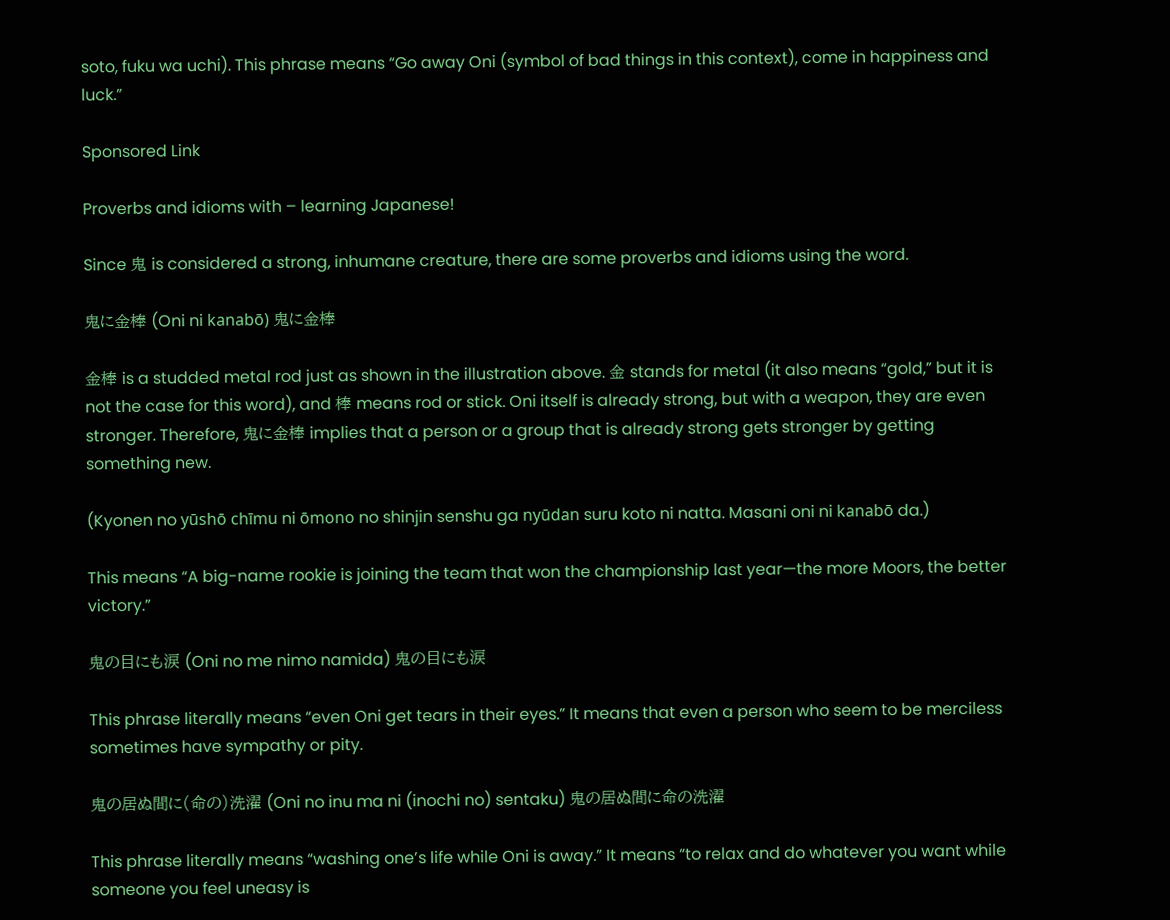soto, fuku wa uchi). This phrase means “Go away Oni (symbol of bad things in this context), come in happiness and luck.”

Sponsored Link

Proverbs and idioms with – learning Japanese!

Since 鬼 is considered a strong, inhumane creature, there are some proverbs and idioms using the word.

鬼に金棒 (Oni ni kanabō) 鬼に金棒

金棒 is a studded metal rod just as shown in the illustration above. 金 stands for metal (it also means “gold,” but it is not the case for this word), and 棒 means rod or stick. Oni itself is already strong, but with a weapon, they are even stronger. Therefore, 鬼に金棒 implies that a person or a group that is already strong gets stronger by getting something new.

(Kyonen no yūshō chīmu ni ōmono no shinjin senshu ga nyūdan suru koto ni natta. Masani oni ni kanabō da.)

This means “A big-name rookie is joining the team that won the championship last year—the more Moors, the better victory.”

鬼の目にも涙 (Oni no me nimo namida) 鬼の目にも涙

This phrase literally means “even Oni get tears in their eyes.” It means that even a person who seem to be merciless sometimes have sympathy or pity.

鬼の居ぬ間に(命の)洗濯 (Oni no inu ma ni (inochi no) sentaku) 鬼の居ぬ間に命の洗濯

This phrase literally means “washing one’s life while Oni is away.” It means “to relax and do whatever you want while someone you feel uneasy is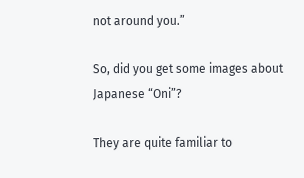not around you.”

So, did you get some images about Japanese “Oni”?

They are quite familiar to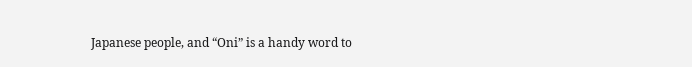Japanese people, and “Oni” is a handy word to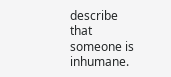describe that someone is inhumane.